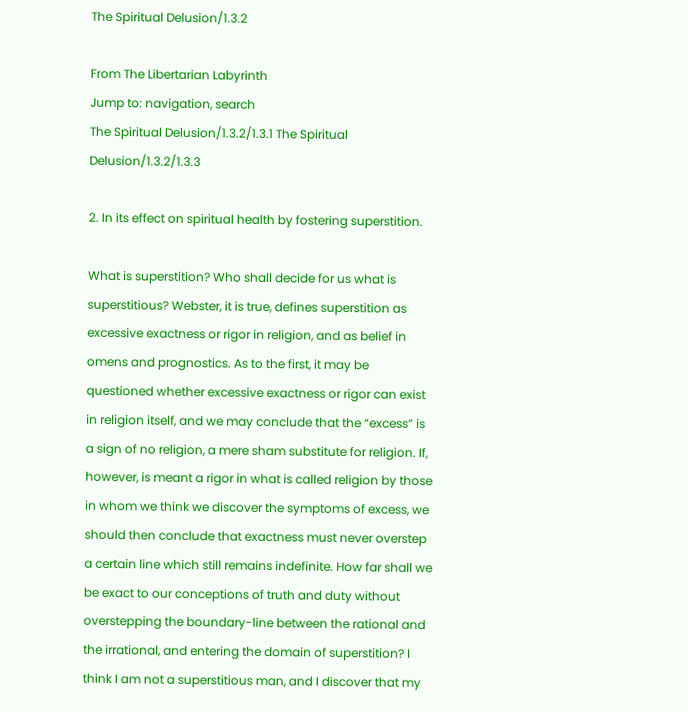The Spiritual Delusion/1.3.2

From The Libertarian Labyrinth
Jump to: navigation, search
The Spiritual Delusion/1.3.2/1.3.1 The Spiritual Delusion/1.3.2/1.3.3

2. In its effect on spiritual health by fostering superstition.

What is superstition? Who shall decide for us what is superstitious? Webster, it is true, defines superstition as excessive exactness or rigor in religion, and as belief in omens and prognostics. As to the first, it may be questioned whether excessive exactness or rigor can exist in religion itself, and we may conclude that the “excess” is a sign of no religion, a mere sham substitute for religion. If, however, is meant a rigor in what is called religion by those in whom we think we discover the symptoms of excess, we should then conclude that exactness must never overstep a certain line which still remains indefinite. How far shall we be exact to our conceptions of truth and duty without overstepping the boundary-line between the rational and the irrational, and entering the domain of superstition? I think I am not a superstitious man, and I discover that my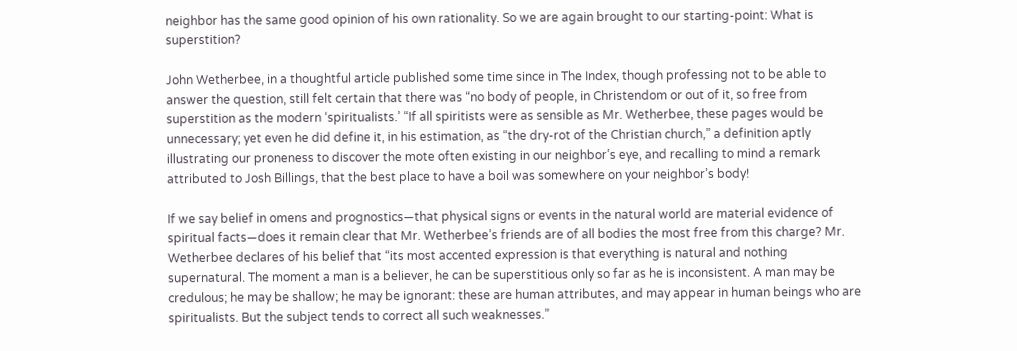neighbor has the same good opinion of his own rationality. So we are again brought to our starting-point: What is superstition?

John Wetherbee, in a thoughtful article published some time since in The Index, though professing not to be able to answer the question, still felt certain that there was “no body of people, in Christendom or out of it, so free from superstition as the modern ‘spiritualists.’ “If all spiritists were as sensible as Mr. Wetherbee, these pages would be unnecessary; yet even he did define it, in his estimation, as “the dry-rot of the Christian church,” a definition aptly illustrating our proneness to discover the mote often existing in our neighbor’s eye, and recalling to mind a remark attributed to Josh Billings, that the best place to have a boil was somewhere on your neighbor’s body!

If we say belief in omens and prognostics—that physical signs or events in the natural world are material evidence of spiritual facts—does it remain clear that Mr. Wetherbee’s friends are of all bodies the most free from this charge? Mr. Wetherbee declares of his belief that “its most accented expression is that everything is natural and nothing supernatural. The moment a man is a believer, he can be superstitious only so far as he is inconsistent. A man may be credulous; he may be shallow; he may be ignorant: these are human attributes, and may appear in human beings who are spiritualists. But the subject tends to correct all such weaknesses.”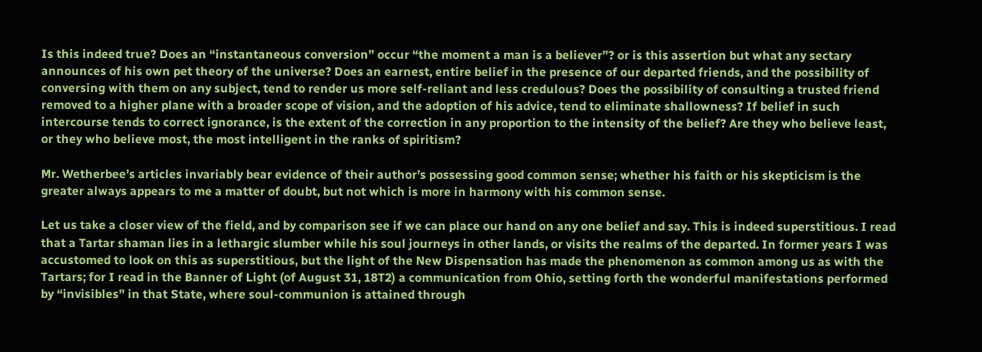Is this indeed true? Does an “instantaneous conversion” occur “the moment a man is a believer”? or is this assertion but what any sectary announces of his own pet theory of the universe? Does an earnest, entire belief in the presence of our departed friends, and the possibility of conversing with them on any subject, tend to render us more self-reliant and less credulous? Does the possibility of consulting a trusted friend removed to a higher plane with a broader scope of vision, and the adoption of his advice, tend to eliminate shallowness? If belief in such intercourse tends to correct ignorance, is the extent of the correction in any proportion to the intensity of the belief? Are they who believe least, or they who believe most, the most intelligent in the ranks of spiritism?

Mr. Wetherbee’s articles invariably bear evidence of their author’s possessing good common sense; whether his faith or his skepticism is the greater always appears to me a matter of doubt, but not which is more in harmony with his common sense.

Let us take a closer view of the field, and by comparison see if we can place our hand on any one belief and say. This is indeed superstitious. I read that a Tartar shaman lies in a lethargic slumber while his soul journeys in other lands, or visits the realms of the departed. In former years I was accustomed to look on this as superstitious, but the light of the New Dispensation has made the phenomenon as common among us as with the Tartars; for I read in the Banner of Light (of August 31, 18T2) a communication from Ohio, setting forth the wonderful manifestations performed by “invisibles” in that State, where soul-communion is attained through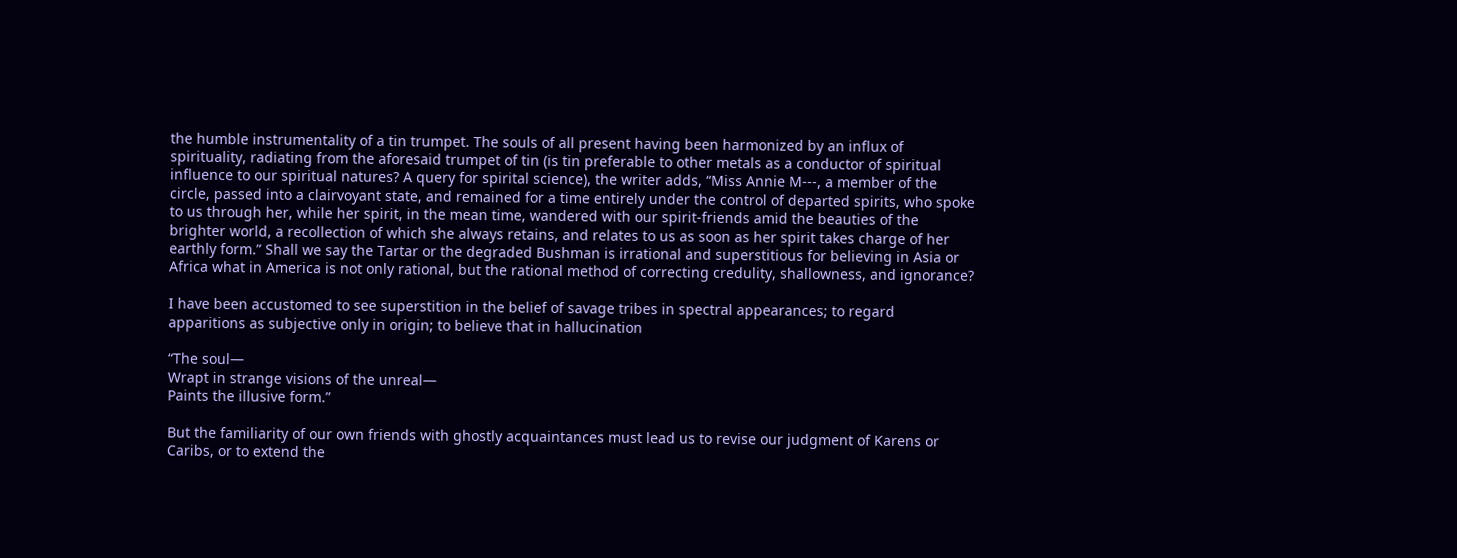the humble instrumentality of a tin trumpet. The souls of all present having been harmonized by an influx of spirituality, radiating from the aforesaid trumpet of tin (is tin preferable to other metals as a conductor of spiritual influence to our spiritual natures? A query for spirital science), the writer adds, “Miss Annie M---, a member of the circle, passed into a clairvoyant state, and remained for a time entirely under the control of departed spirits, who spoke to us through her, while her spirit, in the mean time, wandered with our spirit-friends amid the beauties of the brighter world, a recollection of which she always retains, and relates to us as soon as her spirit takes charge of her earthly form.” Shall we say the Tartar or the degraded Bushman is irrational and superstitious for believing in Asia or Africa what in America is not only rational, but the rational method of correcting credulity, shallowness, and ignorance?

I have been accustomed to see superstition in the belief of savage tribes in spectral appearances; to regard apparitions as subjective only in origin; to believe that in hallucination

“The soul—
Wrapt in strange visions of the unreal—
Paints the illusive form.”

But the familiarity of our own friends with ghostly acquaintances must lead us to revise our judgment of Karens or Caribs, or to extend the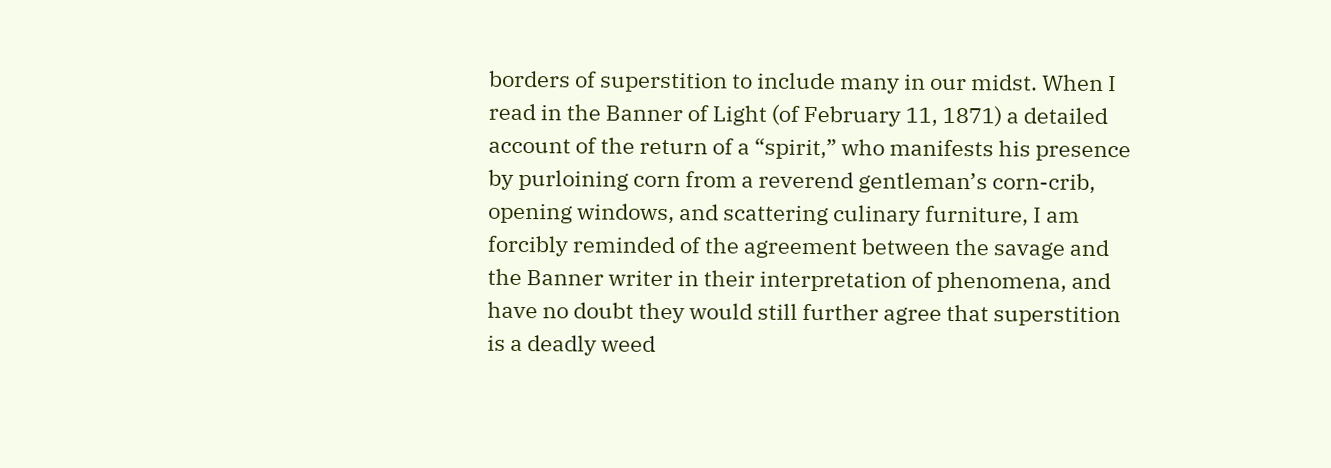borders of superstition to include many in our midst. When I read in the Banner of Light (of February 11, 1871) a detailed account of the return of a “spirit,” who manifests his presence by purloining corn from a reverend gentleman’s corn-crib, opening windows, and scattering culinary furniture, I am forcibly reminded of the agreement between the savage and the Banner writer in their interpretation of phenomena, and have no doubt they would still further agree that superstition is a deadly weed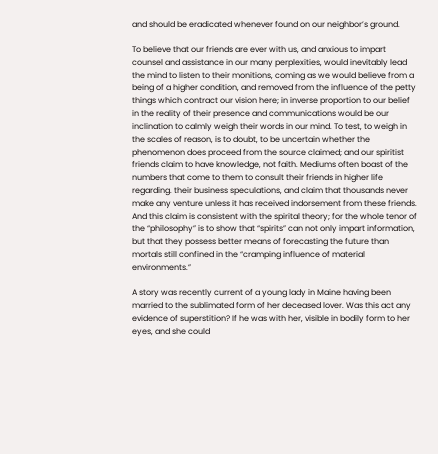and should be eradicated whenever found on our neighbor’s ground.

To believe that our friends are ever with us, and anxious to impart counsel and assistance in our many perplexities, would inevitably lead the mind to listen to their monitions, coming as we would believe from a being of a higher condition, and removed from the influence of the petty things which contract our vision here; in inverse proportion to our belief in the reality of their presence and communications would be our inclination to calmly weigh their words in our mind. To test, to weigh in the scales of reason, is to doubt, to be uncertain whether the phenomenon does proceed from the source claimed; and our spiritist friends claim to have knowledge, not faith. Mediums often boast of the numbers that come to them to consult their friends in higher life regarding. their business speculations, and claim that thousands never make any venture unless it has received indorsement from these friends. And this claim is consistent with the spirital theory; for the whole tenor of the “philosophy” is to show that “spirits” can not only impart information, but that they possess better means of forecasting the future than mortals still confined in the “cramping influence of material environments.”

A story was recently current of a young lady in Maine having been married to the sublimated form of her deceased lover. Was this act any evidence of superstition? If he was with her, visible in bodily form to her eyes, and she could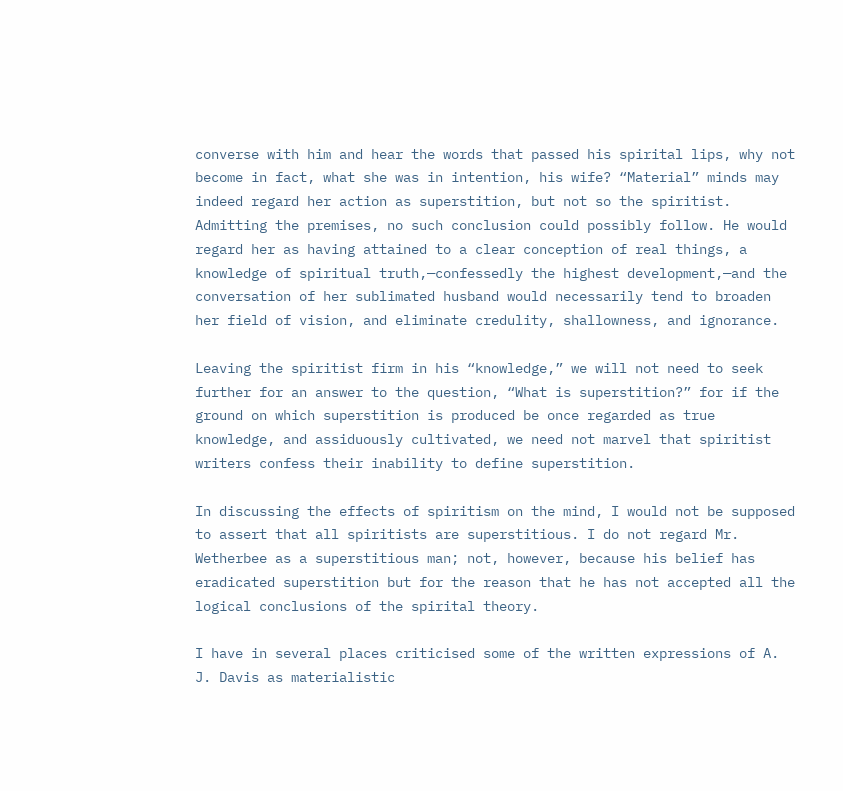converse with him and hear the words that passed his spirital lips, why not become in fact, what she was in intention, his wife? “Material” minds may indeed regard her action as superstition, but not so the spiritist. Admitting the premises, no such conclusion could possibly follow. He would regard her as having attained to a clear conception of real things, a knowledge of spiritual truth,—confessedly the highest development,—and the conversation of her sublimated husband would necessarily tend to broaden her field of vision, and eliminate credulity, shallowness, and ignorance.

Leaving the spiritist firm in his “knowledge,” we will not need to seek further for an answer to the question, “What is superstition?” for if the ground on which superstition is produced be once regarded as true knowledge, and assiduously cultivated, we need not marvel that spiritist writers confess their inability to define superstition.

In discussing the effects of spiritism on the mind, I would not be supposed to assert that all spiritists are superstitious. I do not regard Mr. Wetherbee as a superstitious man; not, however, because his belief has eradicated superstition but for the reason that he has not accepted all the logical conclusions of the spirital theory.

I have in several places criticised some of the written expressions of A. J. Davis as materialistic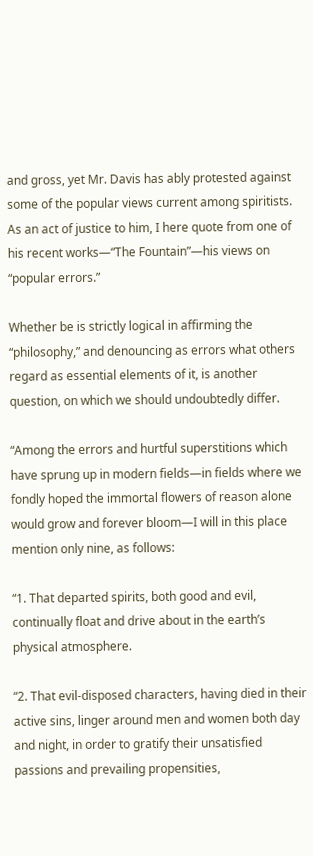and gross, yet Mr. Davis has ably protested against some of the popular views current among spiritists. As an act of justice to him, I here quote from one of his recent works—“The Fountain”—his views on “popular errors.”

Whether be is strictly logical in affirming the “philosophy,” and denouncing as errors what others regard as essential elements of it, is another question, on which we should undoubtedly differ.

“Among the errors and hurtful superstitions which have sprung up in modern fields—in fields where we fondly hoped the immortal flowers of reason alone would grow and forever bloom—I will in this place mention only nine, as follows:

“1. That departed spirits, both good and evil, continually float and drive about in the earth’s physical atmosphere.

“2. That evil-disposed characters, having died in their active sins, linger around men and women both day and night, in order to gratify their unsatisfied passions and prevailing propensities,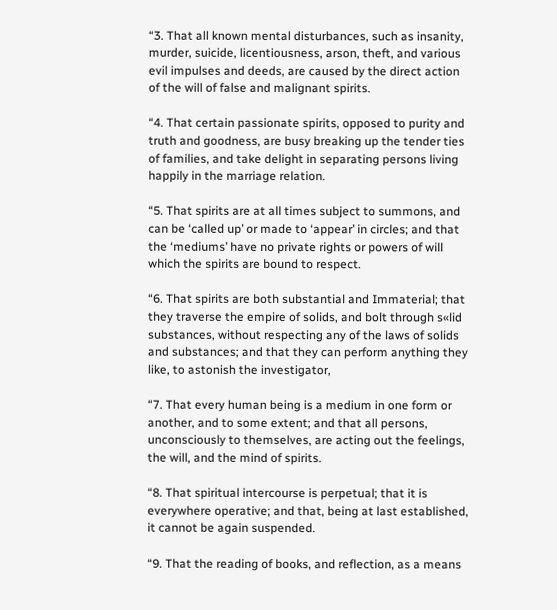“3. That all known mental disturbances, such as insanity, murder, suicide, licentiousness, arson, theft, and various evil impulses and deeds, are caused by the direct action of the will of false and malignant spirits.

“4. That certain passionate spirits, opposed to purity and truth and goodness, are busy breaking up the tender ties of families, and take delight in separating persons living happily in the marriage relation.

“5. That spirits are at all times subject to summons, and can be ‘called up’ or made to ‘appear’ in circles; and that the ‘mediums’ have no private rights or powers of will which the spirits are bound to respect.

“6. That spirits are both substantial and Immaterial; that they traverse the empire of solids, and bolt through s«lid substances, without respecting any of the laws of solids and substances; and that they can perform anything they like, to astonish the investigator,

“7. That every human being is a medium in one form or another, and to some extent; and that all persons, unconsciously to themselves, are acting out the feelings, the will, and the mind of spirits.

“8. That spiritual intercourse is perpetual; that it is everywhere operative; and that, being at last established, it cannot be again suspended.

“9. That the reading of books, and reflection, as a means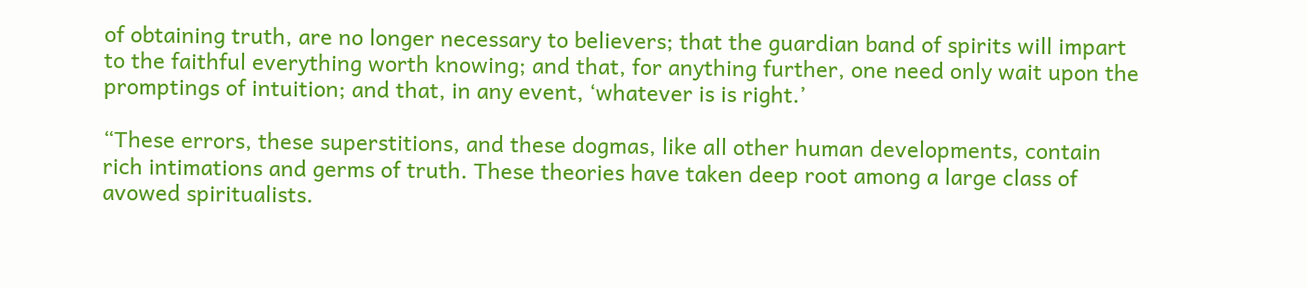of obtaining truth, are no longer necessary to believers; that the guardian band of spirits will impart to the faithful everything worth knowing; and that, for anything further, one need only wait upon the promptings of intuition; and that, in any event, ‘whatever is is right.’

“These errors, these superstitions, and these dogmas, like all other human developments, contain rich intimations and germs of truth. These theories have taken deep root among a large class of avowed spiritualists.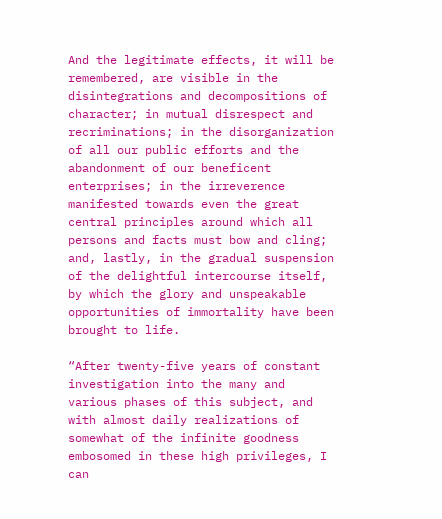And the legitimate effects, it will be remembered, are visible in the disintegrations and decompositions of character; in mutual disrespect and recriminations; in the disorganization of all our public efforts and the abandonment of our beneficent enterprises; in the irreverence manifested towards even the great central principles around which all persons and facts must bow and cling; and, lastly, in the gradual suspension of the delightful intercourse itself, by which the glory and unspeakable opportunities of immortality have been brought to life.

“After twenty-five years of constant investigation into the many and various phases of this subject, and with almost daily realizations of somewhat of the infinite goodness embosomed in these high privileges, I can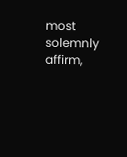most solemnly affirm,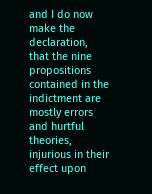and I do now make the declaration, that the nine propositions contained in the indictment are mostly errors and hurtful theories, injurious in their effect upon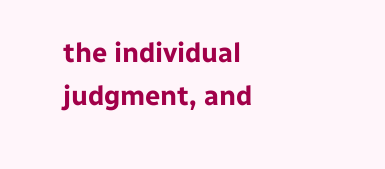the individual judgment, and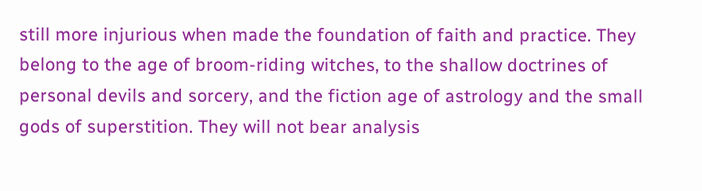still more injurious when made the foundation of faith and practice. They belong to the age of broom-riding witches, to the shallow doctrines of personal devils and sorcery, and the fiction age of astrology and the small gods of superstition. They will not bear analysis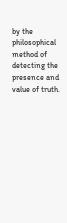by the philosophical method of detecting the presence and value of truth.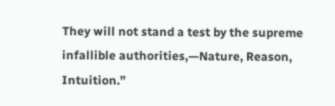They will not stand a test by the supreme infallible authorities,—Nature, Reason, Intuition.”